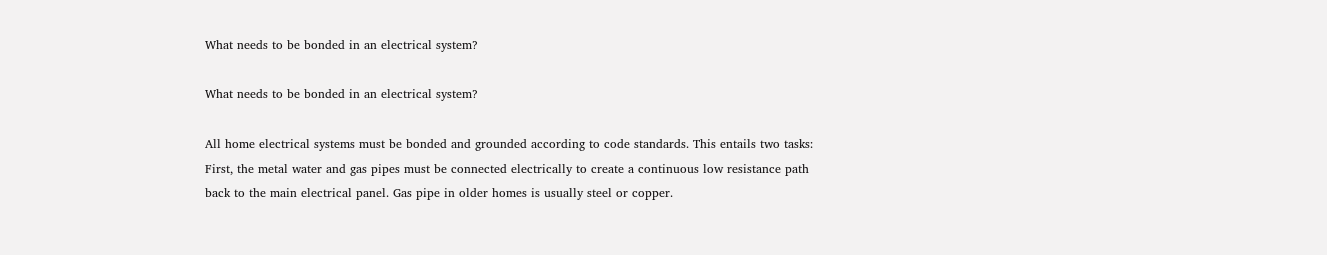What needs to be bonded in an electrical system?

What needs to be bonded in an electrical system?

All home electrical systems must be bonded and grounded according to code standards. This entails two tasks: First, the metal water and gas pipes must be connected electrically to create a continuous low resistance path back to the main electrical panel. Gas pipe in older homes is usually steel or copper.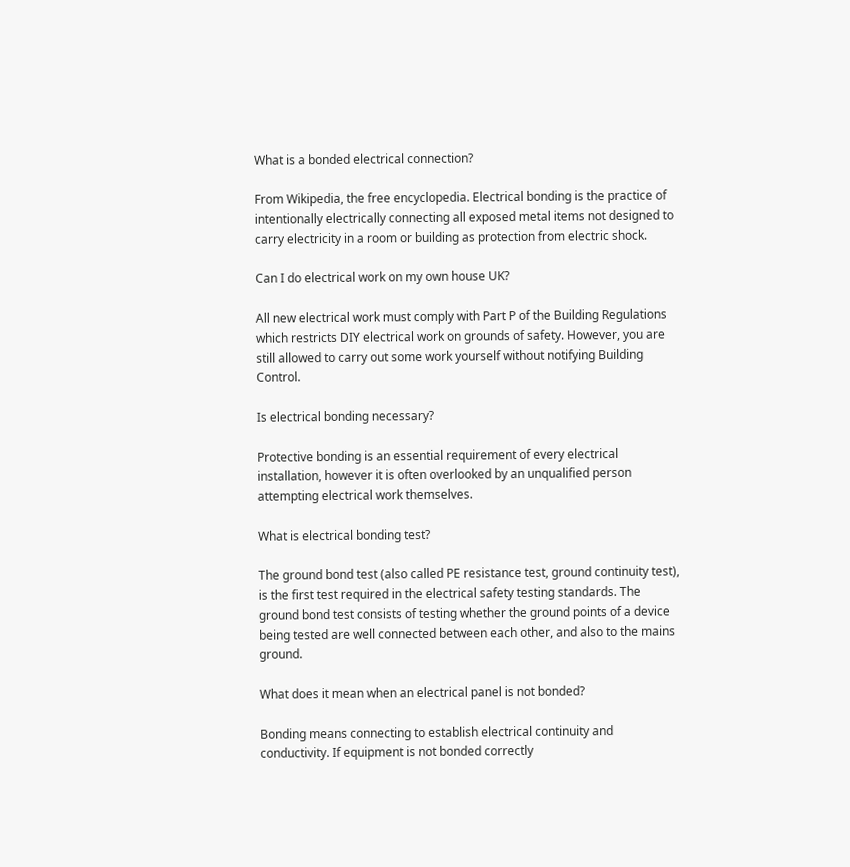What is a bonded electrical connection?

From Wikipedia, the free encyclopedia. Electrical bonding is the practice of intentionally electrically connecting all exposed metal items not designed to carry electricity in a room or building as protection from electric shock.

Can I do electrical work on my own house UK?

All new electrical work must comply with Part P of the Building Regulations which restricts DIY electrical work on grounds of safety. However, you are still allowed to carry out some work yourself without notifying Building Control.

Is electrical bonding necessary?

Protective bonding is an essential requirement of every electrical installation, however it is often overlooked by an unqualified person attempting electrical work themselves.

What is electrical bonding test?

The ground bond test (also called PE resistance test, ground continuity test), is the first test required in the electrical safety testing standards. The ground bond test consists of testing whether the ground points of a device being tested are well connected between each other, and also to the mains ground.

What does it mean when an electrical panel is not bonded?

Bonding means connecting to establish electrical continuity and conductivity. If equipment is not bonded correctly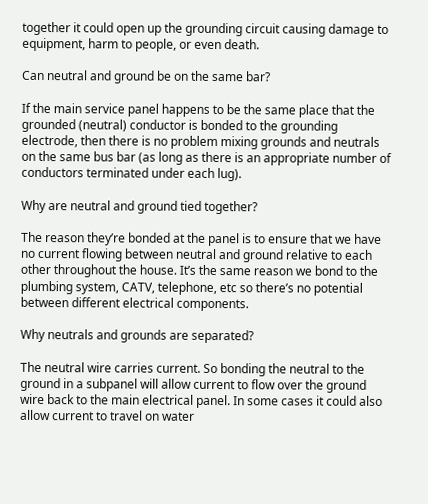together it could open up the grounding circuit causing damage to equipment, harm to people, or even death.

Can neutral and ground be on the same bar?

If the main service panel happens to be the same place that the grounded (neutral) conductor is bonded to the grounding electrode, then there is no problem mixing grounds and neutrals on the same bus bar (as long as there is an appropriate number of conductors terminated under each lug).

Why are neutral and ground tied together?

The reason they’re bonded at the panel is to ensure that we have no current flowing between neutral and ground relative to each other throughout the house. It’s the same reason we bond to the plumbing system, CATV, telephone, etc so there’s no potential between different electrical components.

Why neutrals and grounds are separated?

The neutral wire carries current. So bonding the neutral to the ground in a subpanel will allow current to flow over the ground wire back to the main electrical panel. In some cases it could also allow current to travel on water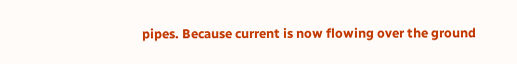pipes. Because current is now flowing over the ground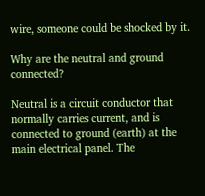wire, someone could be shocked by it.

Why are the neutral and ground connected?

Neutral is a circuit conductor that normally carries current, and is connected to ground (earth) at the main electrical panel. The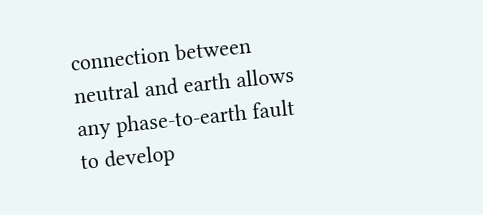connection between neutral and earth allows any phase-to-earth fault to develop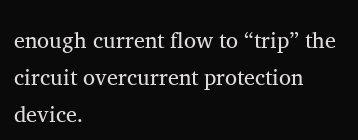enough current flow to “trip” the circuit overcurrent protection device.